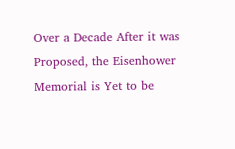Over a Decade After it was Proposed, the Eisenhower Memorial is Yet to be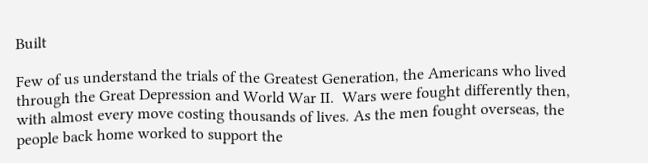Built

Few of us understand the trials of the Greatest Generation, the Americans who lived through the Great Depression and World War II.  Wars were fought differently then, with almost every move costing thousands of lives. As the men fought overseas, the people back home worked to support the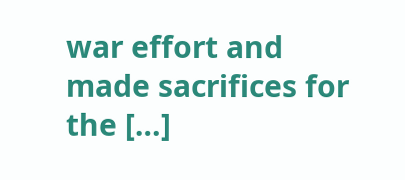war effort and made sacrifices for the […]